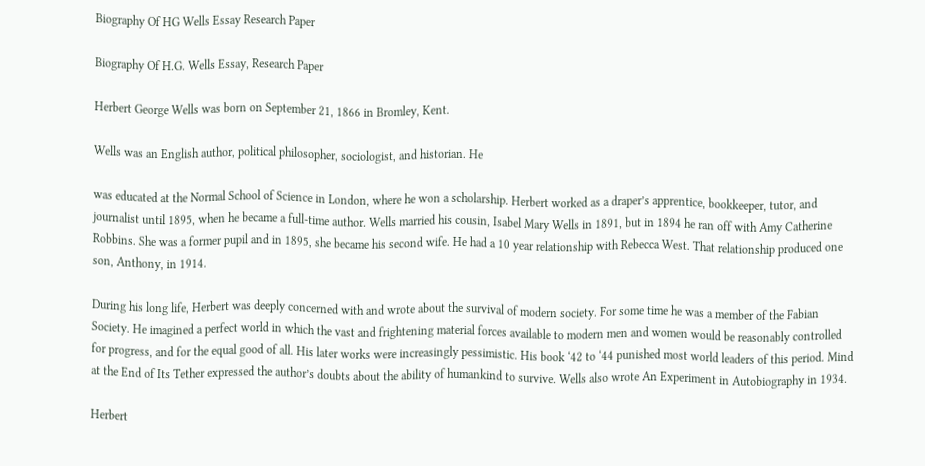Biography Of HG Wells Essay Research Paper

Biography Of H.G. Wells Essay, Research Paper

Herbert George Wells was born on September 21, 1866 in Bromley, Kent.

Wells was an English author, political philosopher, sociologist, and historian. He

was educated at the Normal School of Science in London, where he won a scholarship. Herbert worked as a draper’s apprentice, bookkeeper, tutor, and journalist until 1895, when he became a full-time author. Wells married his cousin, Isabel Mary Wells in 1891, but in 1894 he ran off with Amy Catherine Robbins. She was a former pupil and in 1895, she became his second wife. He had a 10 year relationship with Rebecca West. That relationship produced one son, Anthony, in 1914.

During his long life, Herbert was deeply concerned with and wrote about the survival of modern society. For some time he was a member of the Fabian Society. He imagined a perfect world in which the vast and frightening material forces available to modern men and women would be reasonably controlled for progress, and for the equal good of all. His later works were increasingly pessimistic. His book ‘42 to ‘44 punished most world leaders of this period. Mind at the End of Its Tether expressed the author’s doubts about the ability of humankind to survive. Wells also wrote An Experiment in Autobiography in 1934.

Herbert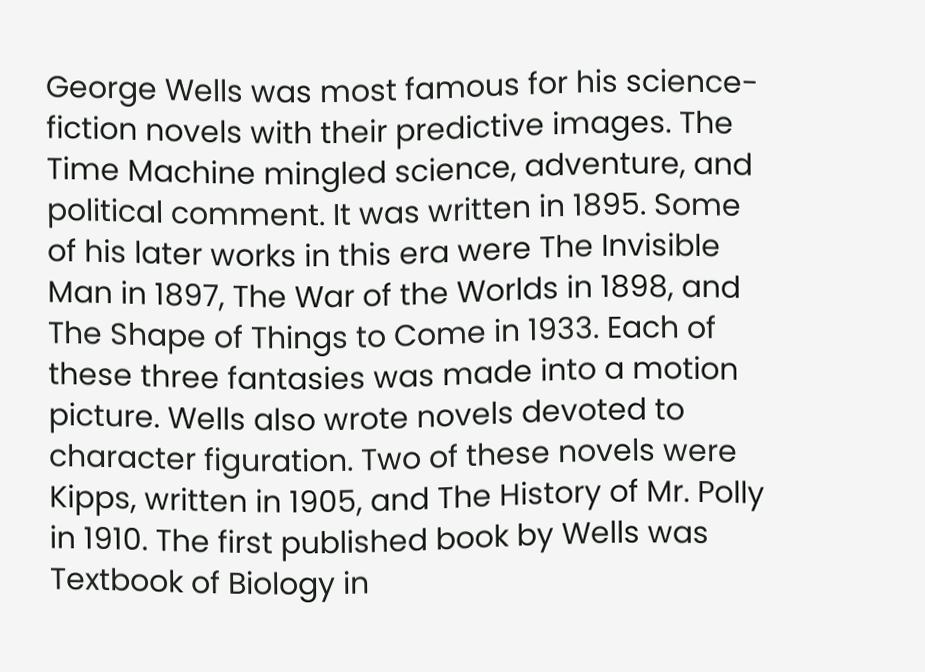George Wells was most famous for his science-fiction novels with their predictive images. The Time Machine mingled science, adventure, and political comment. It was written in 1895. Some of his later works in this era were The Invisible Man in 1897, The War of the Worlds in 1898, and The Shape of Things to Come in 1933. Each of these three fantasies was made into a motion picture. Wells also wrote novels devoted to character figuration. Two of these novels were Kipps, written in 1905, and The History of Mr. Polly in 1910. The first published book by Wells was Textbook of Biology in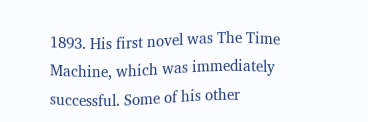1893. His first novel was The Time Machine, which was immediately successful. Some of his other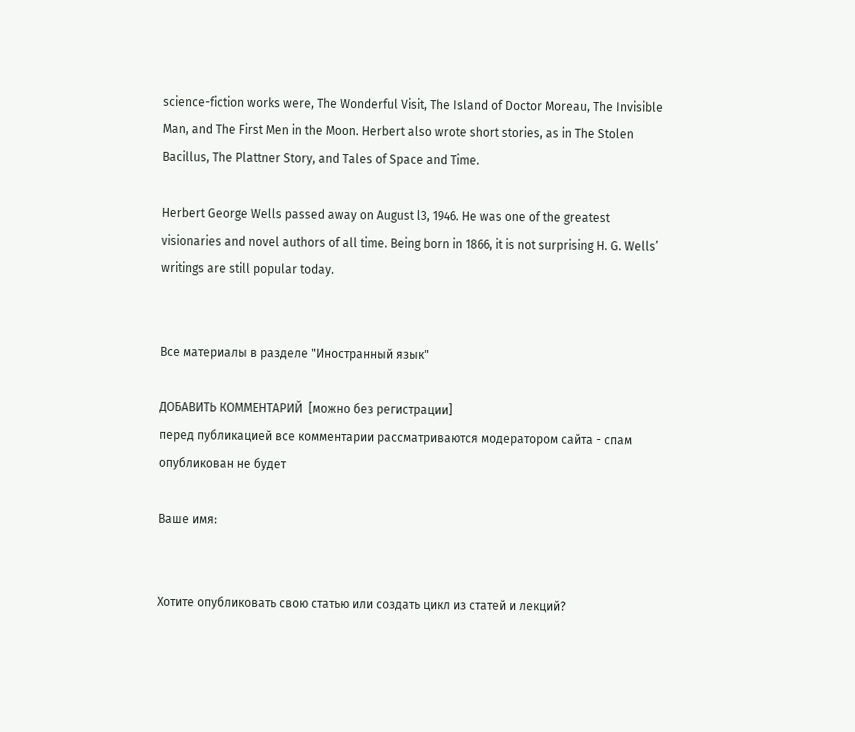science-fiction works were, The Wonderful Visit, The Island of Doctor Moreau, The Invisible Man, and The First Men in the Moon. Herbert also wrote short stories, as in The Stolen Bacillus, The Plattner Story, and Tales of Space and Time.

Herbert George Wells passed away on August l3, 1946. He was one of the greatest visionaries and novel authors of all time. Being born in 1866, it is not surprising H. G. Wells’ writings are still popular today.


Все материалы в разделе "Иностранный язык"

ДОБАВИТЬ КОММЕНТАРИЙ  [можно без регистрации]
перед публикацией все комментарии рассматриваются модератором сайта - спам опубликован не будет

Ваше имя:


Хотите опубликовать свою статью или создать цикл из статей и лекций?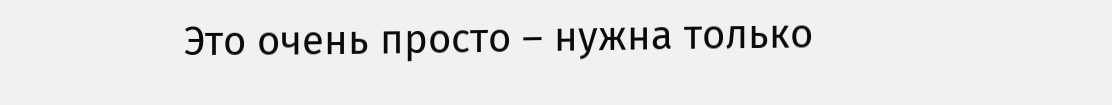Это очень просто – нужна только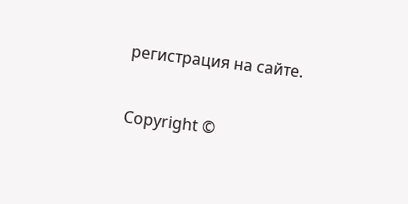регистрация на сайте.

Copyright ©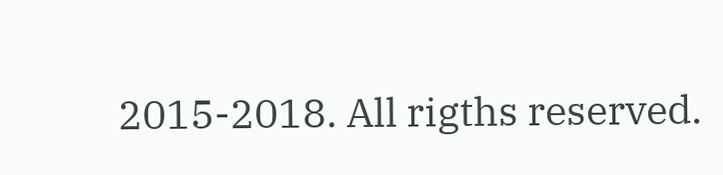2015-2018. All rigths reserved.